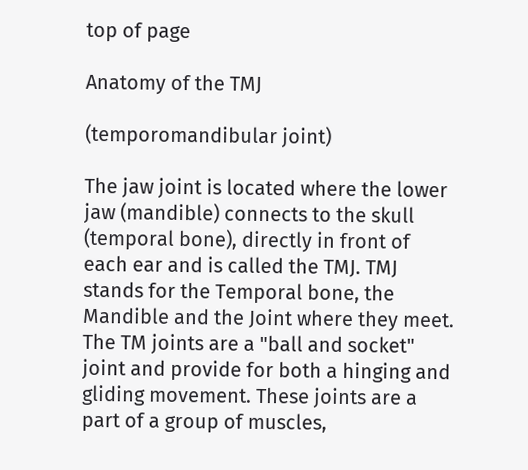top of page

Anatomy of the TMJ

(temporomandibular joint)

The jaw joint is located where the lower jaw (mandible) connects to the skull (temporal bone), directly in front of each ear and is called the TMJ. TMJ stands for the Temporal bone, the Mandible and the Joint where they meet. The TM joints are a "ball and socket" joint and provide for both a hinging and gliding movement. These joints are a part of a group of muscles,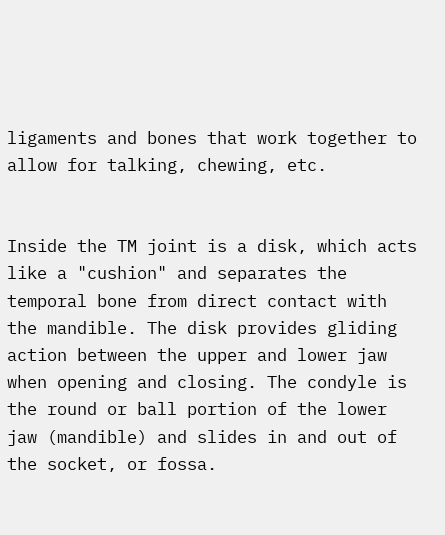ligaments and bones that work together to allow for talking, chewing, etc.


Inside the TM joint is a disk, which acts like a "cushion" and separates the temporal bone from direct contact with the mandible. The disk provides gliding action between the upper and lower jaw when opening and closing. The condyle is the round or ball portion of the lower jaw (mandible) and slides in and out of the socket, or fossa.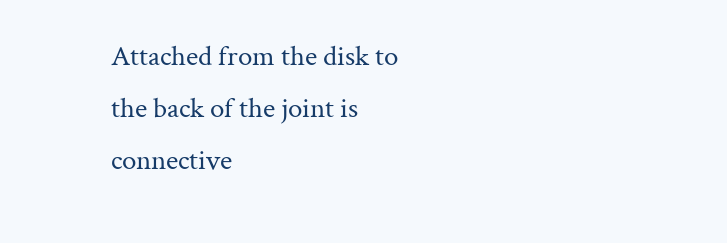Attached from the disk to the back of the joint is connective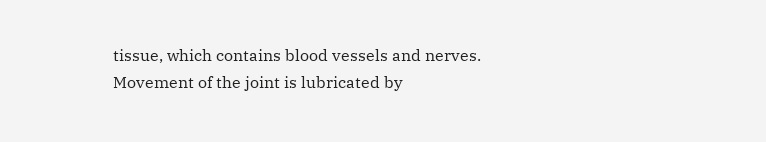tissue, which contains blood vessels and nerves. Movement of the joint is lubricated by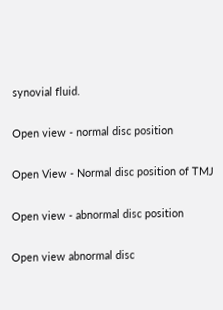synovial fluid.

Open view - normal disc position

Open View - Normal disc position of TMJ

Open view - abnormal disc position

Open view abnormal disc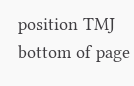position TMJ
bottom of page